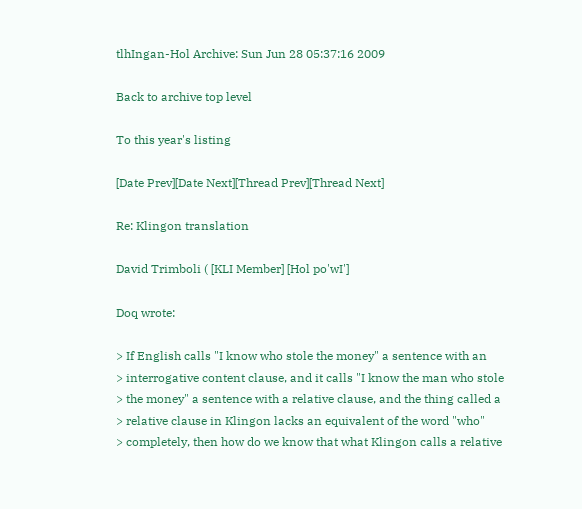tlhIngan-Hol Archive: Sun Jun 28 05:37:16 2009

Back to archive top level

To this year's listing

[Date Prev][Date Next][Thread Prev][Thread Next]

Re: Klingon translation

David Trimboli ( [KLI Member] [Hol po'wI']

Doq wrote:

> If English calls "I know who stole the money" a sentence with an
> interrogative content clause, and it calls "I know the man who stole
> the money" a sentence with a relative clause, and the thing called a
> relative clause in Klingon lacks an equivalent of the word "who"
> completely, then how do we know that what Klingon calls a relative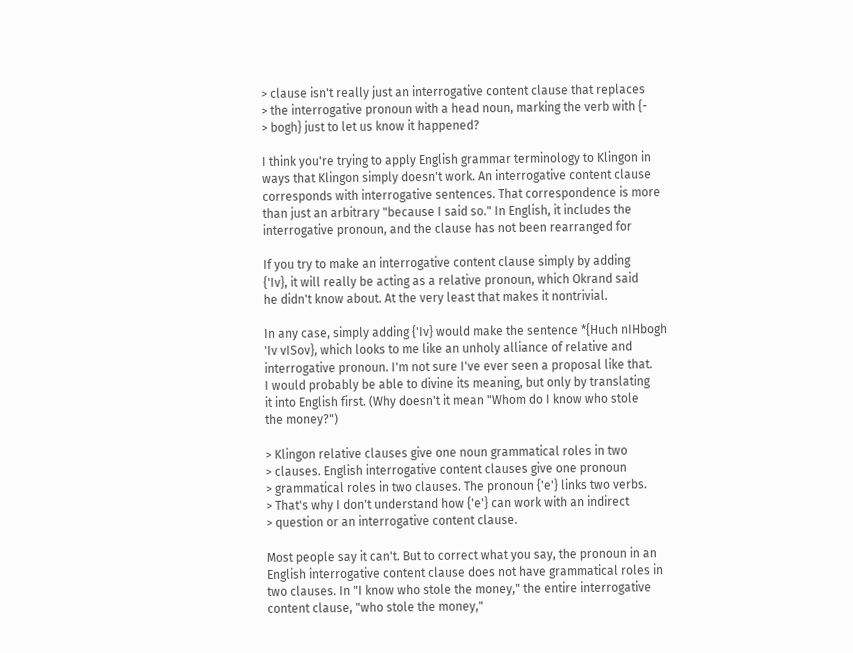> clause isn't really just an interrogative content clause that replaces
> the interrogative pronoun with a head noun, marking the verb with {-
> bogh} just to let us know it happened?

I think you're trying to apply English grammar terminology to Klingon in
ways that Klingon simply doesn't work. An interrogative content clause
corresponds with interrogative sentences. That correspondence is more
than just an arbitrary "because I said so." In English, it includes the
interrogative pronoun, and the clause has not been rearranged for

If you try to make an interrogative content clause simply by adding
{'Iv}, it will really be acting as a relative pronoun, which Okrand said
he didn't know about. At the very least that makes it nontrivial.

In any case, simply adding {'Iv} would make the sentence *{Huch nIHbogh
'Iv vISov}, which looks to me like an unholy alliance of relative and
interrogative pronoun. I'm not sure I've ever seen a proposal like that.
I would probably be able to divine its meaning, but only by translating
it into English first. (Why doesn't it mean "Whom do I know who stole
the money?")

> Klingon relative clauses give one noun grammatical roles in two
> clauses. English interrogative content clauses give one pronoun
> grammatical roles in two clauses. The pronoun {'e'} links two verbs.
> That's why I don't understand how {'e'} can work with an indirect
> question or an interrogative content clause.

Most people say it can't. But to correct what you say, the pronoun in an
English interrogative content clause does not have grammatical roles in
two clauses. In "I know who stole the money," the entire interrogative
content clause, "who stole the money,"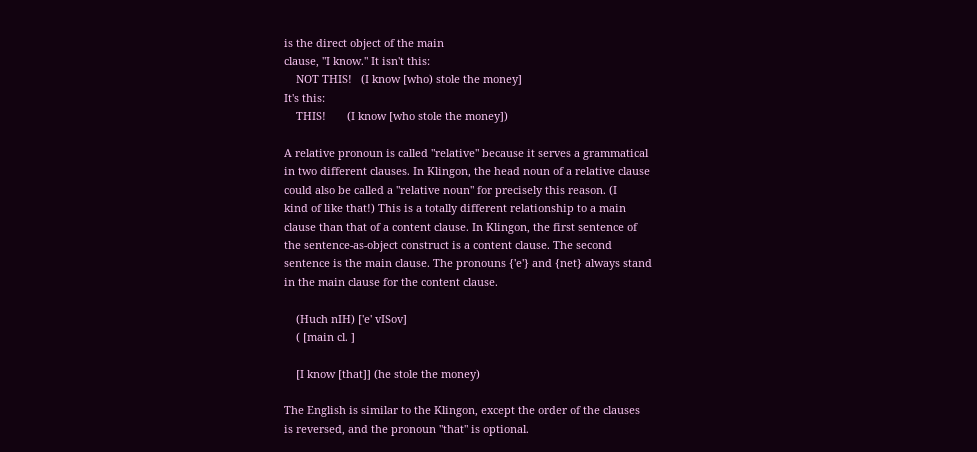is the direct object of the main
clause, "I know." It isn't this:
    NOT THIS!   (I know [who) stole the money]
It's this:
    THIS!       (I know [who stole the money])

A relative pronoun is called "relative" because it serves a grammatical
in two different clauses. In Klingon, the head noun of a relative clause
could also be called a "relative noun" for precisely this reason. (I
kind of like that!) This is a totally different relationship to a main
clause than that of a content clause. In Klingon, the first sentence of
the sentence-as-object construct is a content clause. The second
sentence is the main clause. The pronouns {'e'} and {net} always stand
in the main clause for the content clause.

    (Huch nIH) ['e' vISov]
    ( [main cl. ]

    [I know [that]] (he stole the money)

The English is similar to the Klingon, except the order of the clauses
is reversed, and the pronoun "that" is optional.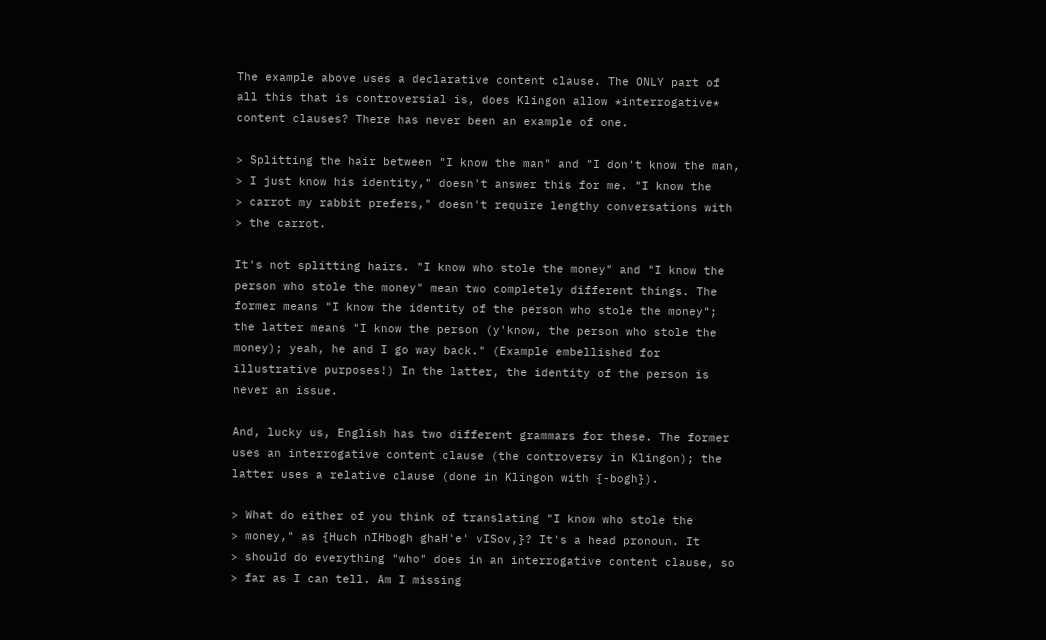The example above uses a declarative content clause. The ONLY part of
all this that is controversial is, does Klingon allow *interrogative*
content clauses? There has never been an example of one.

> Splitting the hair between "I know the man" and "I don't know the man,
> I just know his identity," doesn't answer this for me. "I know the
> carrot my rabbit prefers," doesn't require lengthy conversations with
> the carrot.

It's not splitting hairs. "I know who stole the money" and "I know the
person who stole the money" mean two completely different things. The
former means "I know the identity of the person who stole the money";
the latter means "I know the person (y'know, the person who stole the
money); yeah, he and I go way back." (Example embellished for
illustrative purposes!) In the latter, the identity of the person is
never an issue.

And, lucky us, English has two different grammars for these. The former
uses an interrogative content clause (the controversy in Klingon); the
latter uses a relative clause (done in Klingon with {-bogh}).

> What do either of you think of translating "I know who stole the
> money," as {Huch nIHbogh ghaH'e' vISov,}? It's a head pronoun. It
> should do everything "who" does in an interrogative content clause, so
> far as I can tell. Am I missing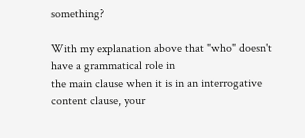something?

With my explanation above that "who" doesn't have a grammatical role in
the main clause when it is in an interrogative content clause, your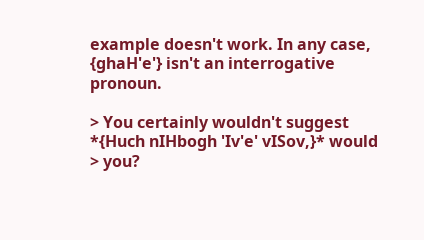example doesn't work. In any case, {ghaH'e'} isn't an interrogative pronoun.

> You certainly wouldn't suggest *{Huch nIHbogh 'Iv'e' vISov,}* would
> you?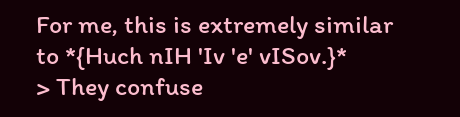For me, this is extremely similar to *{Huch nIH 'Iv 'e' vISov.}*
> They confuse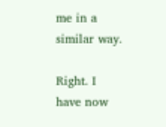me in a similar way.

Right. I have now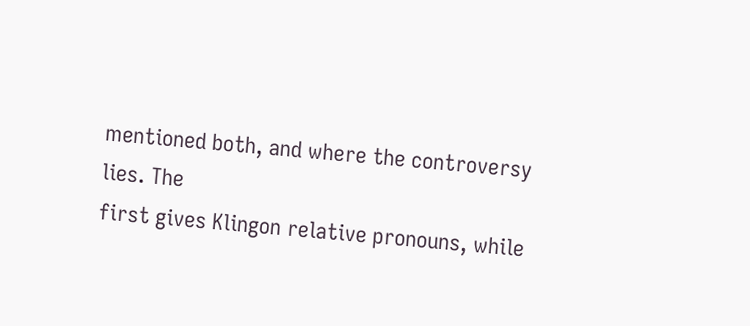mentioned both, and where the controversy lies. The
first gives Klingon relative pronouns, while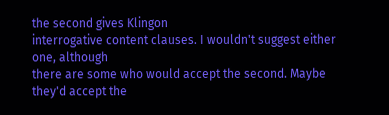the second gives Klingon
interrogative content clauses. I wouldn't suggest either one, although
there are some who would accept the second. Maybe they'd accept the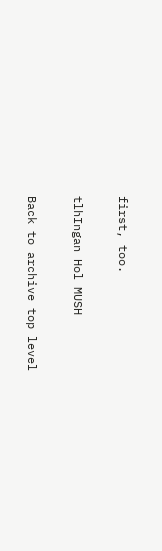first, too.

tlhIngan Hol MUSH

Back to archive top level